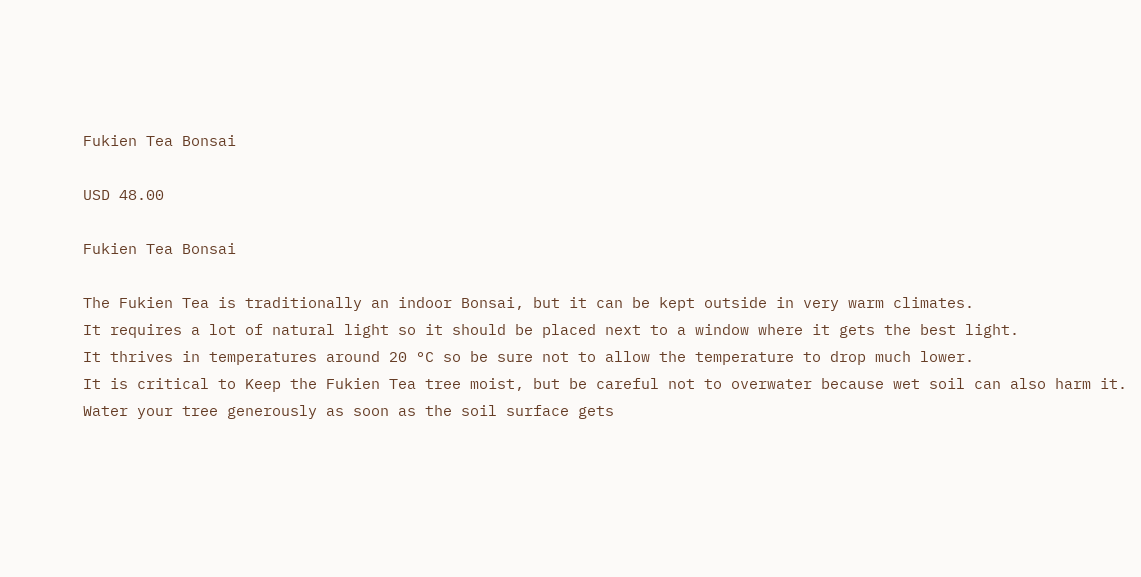Fukien Tea Bonsai

USD 48.00

Fukien Tea Bonsai

The Fukien Tea is traditionally an indoor Bonsai, but it can be kept outside in very warm climates.
It requires a lot of natural light so it should be placed next to a window where it gets the best light.
It thrives in temperatures around 20 °C so be sure not to allow the temperature to drop much lower.
It is critical to Keep the Fukien Tea tree moist, but be careful not to overwater because wet soil can also harm it.
Water your tree generously as soon as the soil surface gets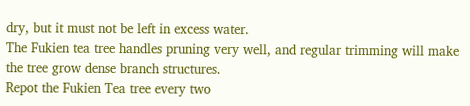dry, but it must not be left in excess water.
The Fukien tea tree handles pruning very well, and regular trimming will make the tree grow dense branch structures.
Repot the Fukien Tea tree every two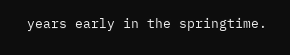years early in the springtime.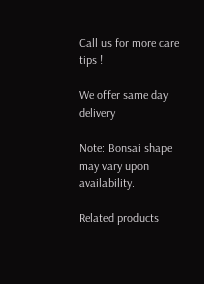Call us for more care tips !

We offer same day delivery

Note: Bonsai shape may vary upon availability.

Related products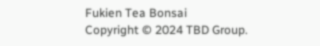Fukien Tea Bonsai
Copyright © 2024 TBD Group.